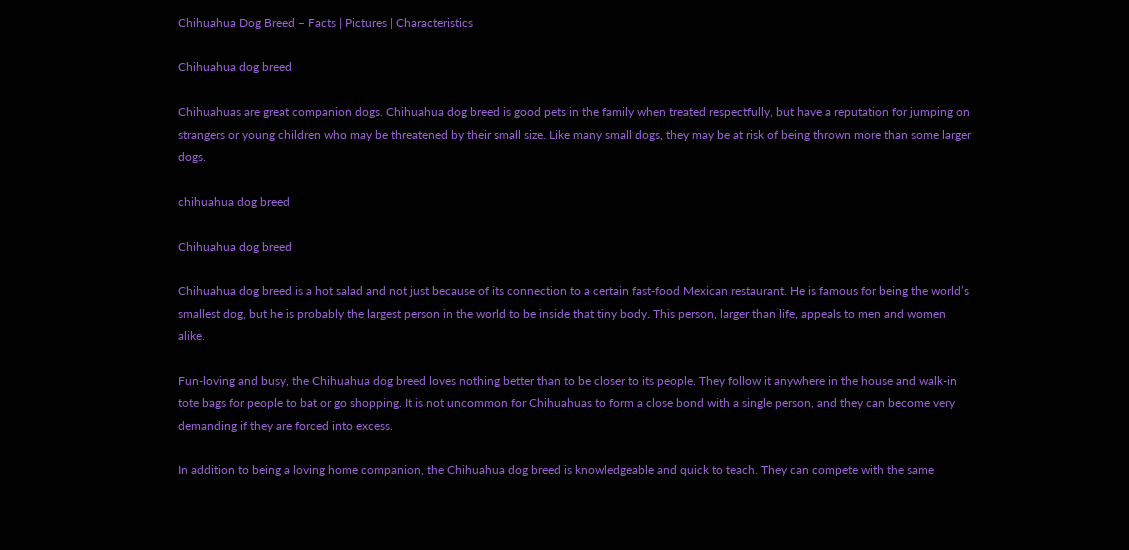Chihuahua Dog Breed – Facts | Pictures | Characteristics

Chihuahua dog breed

Chihuahuas are great companion dogs. Chihuahua dog breed is good pets in the family when treated respectfully, but have a reputation for jumping on strangers or young children who may be threatened by their small size. Like many small dogs, they may be at risk of being thrown more than some larger dogs.

chihuahua dog breed

Chihuahua dog breed

Chihuahua dog breed is a hot salad and not just because of its connection to a certain fast-food Mexican restaurant. He is famous for being the world’s smallest dog, but he is probably the largest person in the world to be inside that tiny body. This person, larger than life, appeals to men and women alike.

Fun-loving and busy, the Chihuahua dog breed loves nothing better than to be closer to its people. They follow it anywhere in the house and walk-in tote bags for people to bat or go shopping. It is not uncommon for Chihuahuas to form a close bond with a single person, and they can become very demanding if they are forced into excess.

In addition to being a loving home companion, the Chihuahua dog breed is knowledgeable and quick to teach. They can compete with the same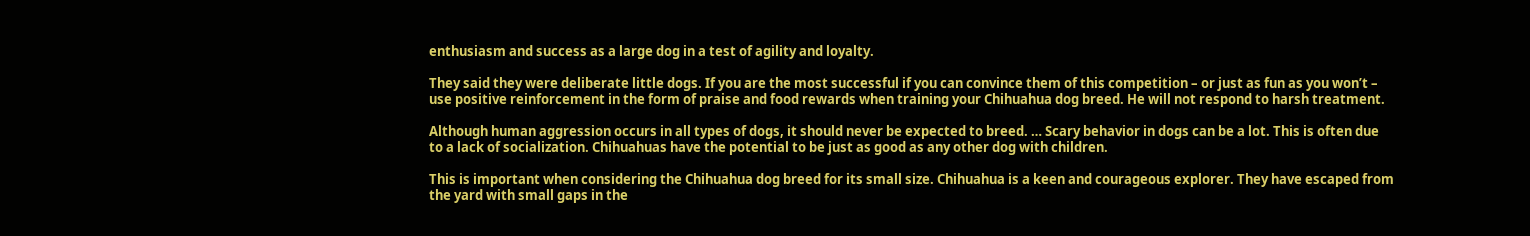enthusiasm and success as a large dog in a test of agility and loyalty.

They said they were deliberate little dogs. If you are the most successful if you can convince them of this competition – or just as fun as you won’t – use positive reinforcement in the form of praise and food rewards when training your Chihuahua dog breed. He will not respond to harsh treatment.

Although human aggression occurs in all types of dogs, it should never be expected to breed. … Scary behavior in dogs can be a lot. This is often due to a lack of socialization. Chihuahuas have the potential to be just as good as any other dog with children.

This is important when considering the Chihuahua dog breed for its small size. Chihuahua is a keen and courageous explorer. They have escaped from the yard with small gaps in the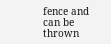fence and can be thrown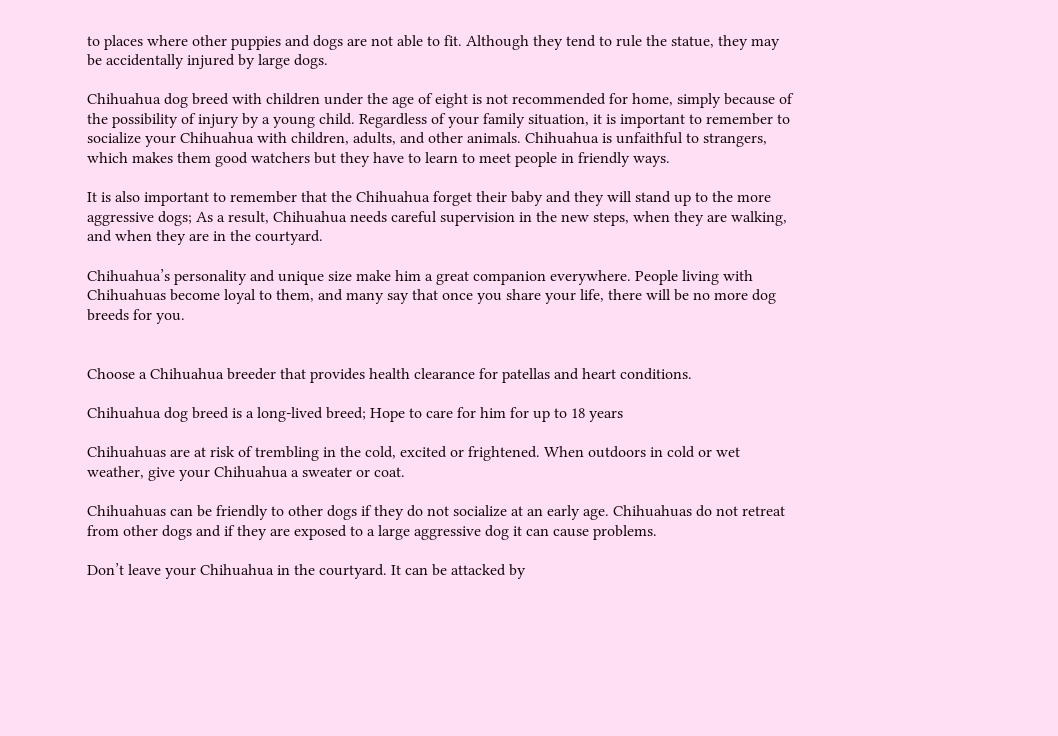to places where other puppies and dogs are not able to fit. Although they tend to rule the statue, they may be accidentally injured by large dogs.

Chihuahua dog breed with children under the age of eight is not recommended for home, simply because of the possibility of injury by a young child. Regardless of your family situation, it is important to remember to socialize your Chihuahua with children, adults, and other animals. Chihuahua is unfaithful to strangers, which makes them good watchers but they have to learn to meet people in friendly ways.

It is also important to remember that the Chihuahua forget their baby and they will stand up to the more aggressive dogs; As a result, Chihuahua needs careful supervision in the new steps, when they are walking, and when they are in the courtyard.

Chihuahua’s personality and unique size make him a great companion everywhere. People living with Chihuahuas become loyal to them, and many say that once you share your life, there will be no more dog breeds for you.


Choose a Chihuahua breeder that provides health clearance for patellas and heart conditions.

Chihuahua dog breed is a long-lived breed; Hope to care for him for up to 18 years

Chihuahuas are at risk of trembling in the cold, excited or frightened. When outdoors in cold or wet weather, give your Chihuahua a sweater or coat.

Chihuahuas can be friendly to other dogs if they do not socialize at an early age. Chihuahuas do not retreat from other dogs and if they are exposed to a large aggressive dog it can cause problems.

Don’t leave your Chihuahua in the courtyard. It can be attacked by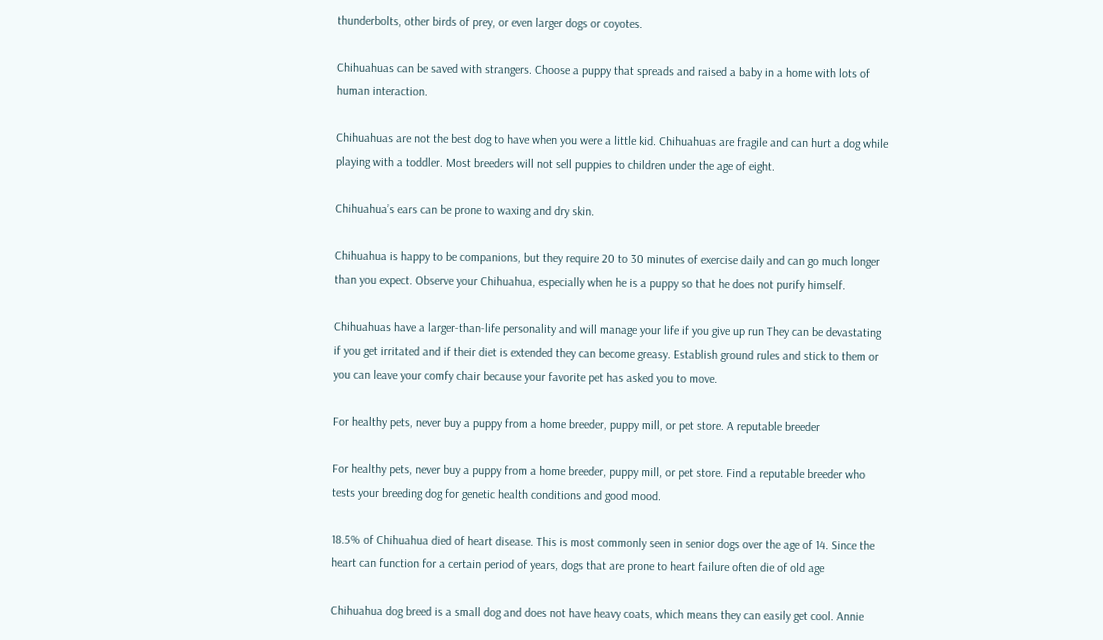thunderbolts, other birds of prey, or even larger dogs or coyotes.

Chihuahuas can be saved with strangers. Choose a puppy that spreads and raised a baby in a home with lots of human interaction.

Chihuahuas are not the best dog to have when you were a little kid. Chihuahuas are fragile and can hurt a dog while playing with a toddler. Most breeders will not sell puppies to children under the age of eight.

Chihuahua’s ears can be prone to waxing and dry skin.

Chihuahua is happy to be companions, but they require 20 to 30 minutes of exercise daily and can go much longer than you expect. Observe your Chihuahua, especially when he is a puppy so that he does not purify himself.

Chihuahuas have a larger-than-life personality and will manage your life if you give up run They can be devastating if you get irritated and if their diet is extended they can become greasy. Establish ground rules and stick to them or you can leave your comfy chair because your favorite pet has asked you to move.

For healthy pets, never buy a puppy from a home breeder, puppy mill, or pet store. A reputable breeder

For healthy pets, never buy a puppy from a home breeder, puppy mill, or pet store. Find a reputable breeder who tests your breeding dog for genetic health conditions and good mood.

18.5% of Chihuahua died of heart disease. This is most commonly seen in senior dogs over the age of 14. Since the heart can function for a certain period of years, dogs that are prone to heart failure often die of old age

Chihuahua dog breed is a small dog and does not have heavy coats, which means they can easily get cool. Annie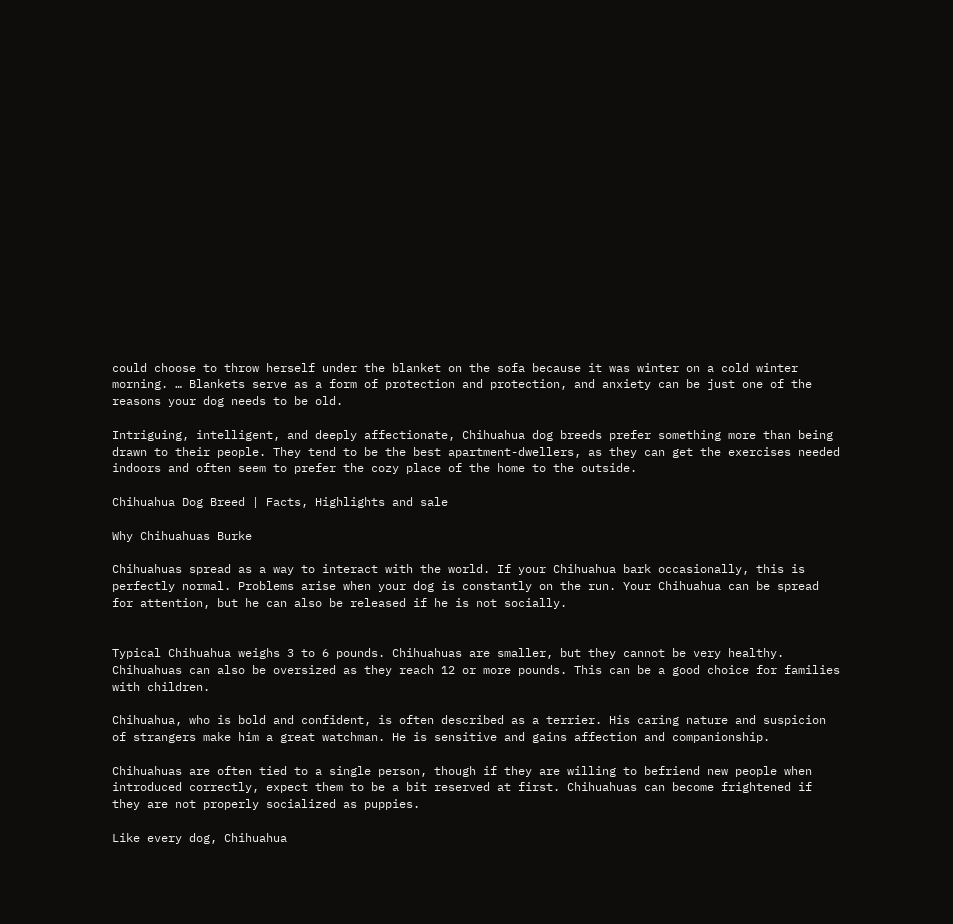could choose to throw herself under the blanket on the sofa because it was winter on a cold winter morning. … Blankets serve as a form of protection and protection, and anxiety can be just one of the reasons your dog needs to be old.

Intriguing, intelligent, and deeply affectionate, Chihuahua dog breeds prefer something more than being drawn to their people. They tend to be the best apartment-dwellers, as they can get the exercises needed indoors and often seem to prefer the cozy place of the home to the outside.

Chihuahua Dog Breed | Facts, Highlights and sale

Why Chihuahuas Burke

Chihuahuas spread as a way to interact with the world. If your Chihuahua bark occasionally, this is perfectly normal. Problems arise when your dog is constantly on the run. Your Chihuahua can be spread for attention, but he can also be released if he is not socially.


Typical Chihuahua weighs 3 to 6 pounds. Chihuahuas are smaller, but they cannot be very healthy. Chihuahuas can also be oversized as they reach 12 or more pounds. This can be a good choice for families with children.

Chihuahua, who is bold and confident, is often described as a terrier. His caring nature and suspicion of strangers make him a great watchman. He is sensitive and gains affection and companionship.

Chihuahuas are often tied to a single person, though if they are willing to befriend new people when introduced correctly, expect them to be a bit reserved at first. Chihuahuas can become frightened if they are not properly socialized as puppies.

Like every dog, Chihuahua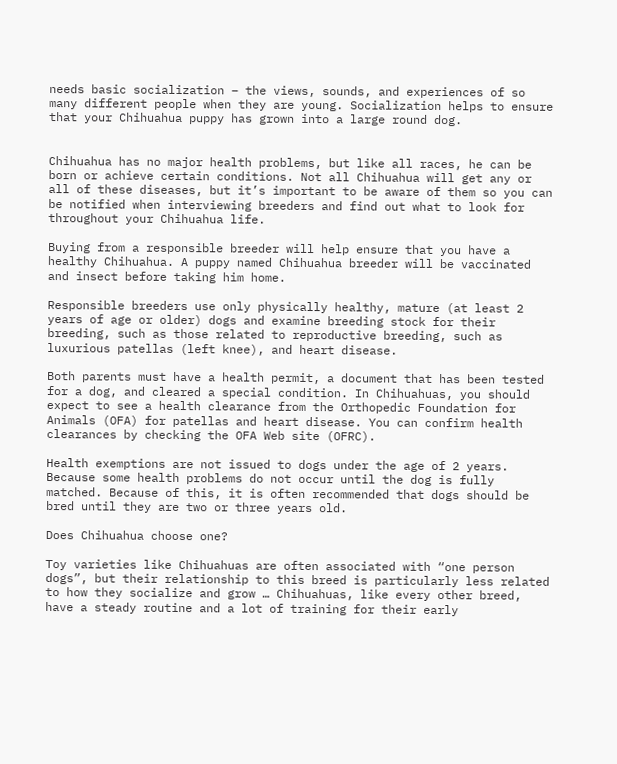needs basic socialization – the views, sounds, and experiences of so many different people when they are young. Socialization helps to ensure that your Chihuahua puppy has grown into a large round dog.


Chihuahua has no major health problems, but like all races, he can be born or achieve certain conditions. Not all Chihuahua will get any or all of these diseases, but it’s important to be aware of them so you can be notified when interviewing breeders and find out what to look for throughout your Chihuahua life.

Buying from a responsible breeder will help ensure that you have a healthy Chihuahua. A puppy named Chihuahua breeder will be vaccinated and insect before taking him home.

Responsible breeders use only physically healthy, mature (at least 2 years of age or older) dogs and examine breeding stock for their breeding, such as those related to reproductive breeding, such as luxurious patellas (left knee), and heart disease.

Both parents must have a health permit, a document that has been tested for a dog, and cleared a special condition. In Chihuahuas, you should expect to see a health clearance from the Orthopedic Foundation for Animals (OFA) for patellas and heart disease. You can confirm health clearances by checking the OFA Web site (OFRC).

Health exemptions are not issued to dogs under the age of 2 years. Because some health problems do not occur until the dog is fully matched. Because of this, it is often recommended that dogs should be bred until they are two or three years old.

Does Chihuahua choose one?

Toy varieties like Chihuahuas are often associated with “one person dogs”, but their relationship to this breed is particularly less related to how they socialize and grow … Chihuahuas, like every other breed, have a steady routine and a lot of training for their early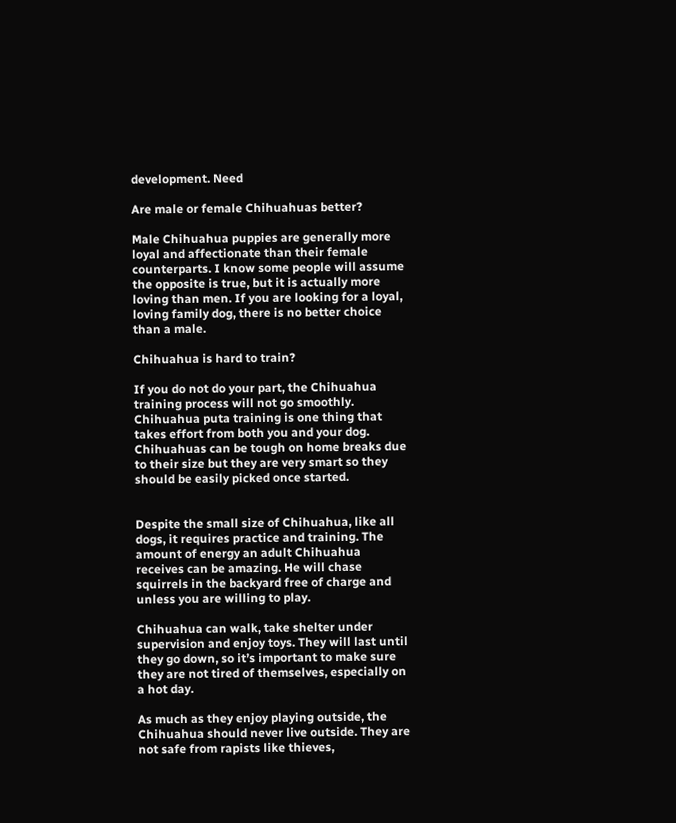development. Need

Are male or female Chihuahuas better?

Male Chihuahua puppies are generally more loyal and affectionate than their female counterparts. I know some people will assume the opposite is true, but it is actually more loving than men. If you are looking for a loyal, loving family dog, there is no better choice than a male.

Chihuahua is hard to train?

If you do not do your part, the Chihuahua training process will not go smoothly. Chihuahua puta training is one thing that takes effort from both you and your dog. Chihuahuas can be tough on home breaks due to their size but they are very smart so they should be easily picked once started.


Despite the small size of Chihuahua, like all dogs, it requires practice and training. The amount of energy an adult Chihuahua receives can be amazing. He will chase squirrels in the backyard free of charge and unless you are willing to play.

Chihuahua can walk, take shelter under supervision and enjoy toys. They will last until they go down, so it’s important to make sure they are not tired of themselves, especially on a hot day.

As much as they enjoy playing outside, the Chihuahua should never live outside. They are not safe from rapists like thieves,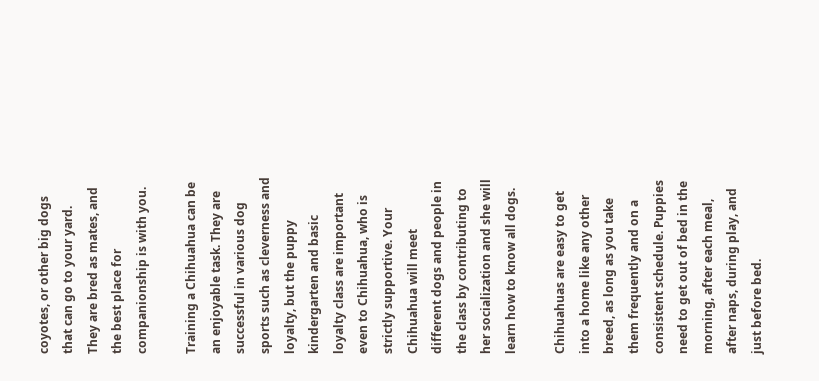coyotes, or other big dogs that can go to your yard. They are bred as mates, and the best place for companionship is with you.

Training a Chihuahua can be an enjoyable task. They are successful in various dog sports such as cleverness and loyalty, but the puppy kindergarten and basic loyalty class are important even to Chihuahua, who is strictly supportive. Your Chihuahua will meet different dogs and people in the class by contributing to her socialization and she will learn how to know all dogs.

Chihuahuas are easy to get into a home like any other breed, as long as you take them frequently and on a consistent schedule. Puppies need to get out of bed in the morning, after each meal, after naps, during play, and just before bed.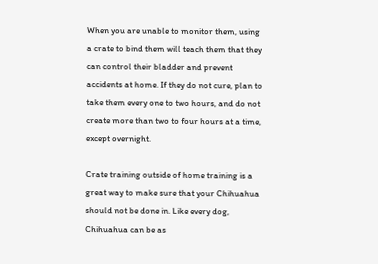When you are unable to monitor them, using a crate to bind them will teach them that they can control their bladder and prevent accidents at home. If they do not cure, plan to take them every one to two hours, and do not create more than two to four hours at a time, except overnight.

Crate training outside of home training is a great way to make sure that your Chihuahua should not be done in. Like every dog, Chihuahua can be as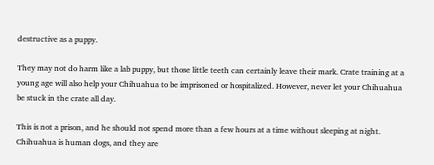destructive as a puppy.

They may not do harm like a lab puppy, but those little teeth can certainly leave their mark. Crate training at a young age will also help your Chihuahua to be imprisoned or hospitalized. However, never let your Chihuahua be stuck in the crate all day.

This is not a prison, and he should not spend more than a few hours at a time without sleeping at night. Chihuahua is human dogs, and they are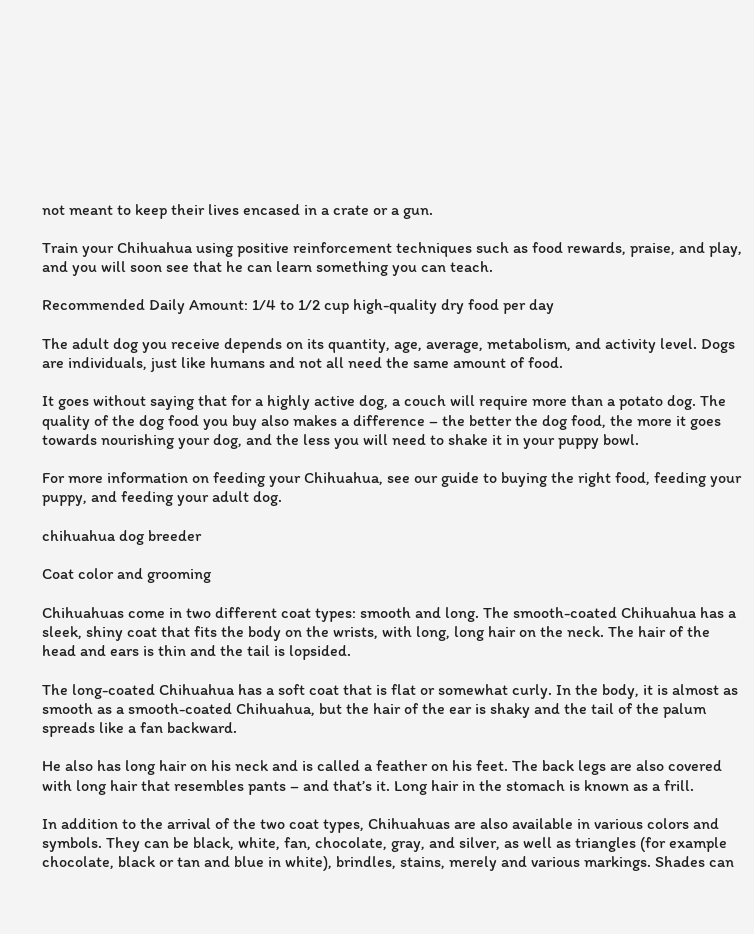not meant to keep their lives encased in a crate or a gun.

Train your Chihuahua using positive reinforcement techniques such as food rewards, praise, and play, and you will soon see that he can learn something you can teach.

Recommended Daily Amount: 1/4 to 1/2 cup high-quality dry food per day

The adult dog you receive depends on its quantity, age, average, metabolism, and activity level. Dogs are individuals, just like humans and not all need the same amount of food.

It goes without saying that for a highly active dog, a couch will require more than a potato dog. The quality of the dog food you buy also makes a difference – the better the dog food, the more it goes towards nourishing your dog, and the less you will need to shake it in your puppy bowl.

For more information on feeding your Chihuahua, see our guide to buying the right food, feeding your puppy, and feeding your adult dog.

chihuahua dog breeder

Coat color and grooming

Chihuahuas come in two different coat types: smooth and long. The smooth-coated Chihuahua has a sleek, shiny coat that fits the body on the wrists, with long, long hair on the neck. The hair of the head and ears is thin and the tail is lopsided.

The long-coated Chihuahua has a soft coat that is flat or somewhat curly. In the body, it is almost as smooth as a smooth-coated Chihuahua, but the hair of the ear is shaky and the tail of the palum spreads like a fan backward.

He also has long hair on his neck and is called a feather on his feet. The back legs are also covered with long hair that resembles pants – and that’s it. Long hair in the stomach is known as a frill.

In addition to the arrival of the two coat types, Chihuahuas are also available in various colors and symbols. They can be black, white, fan, chocolate, gray, and silver, as well as triangles (for example chocolate, black or tan and blue in white), brindles, stains, merely and various markings. Shades can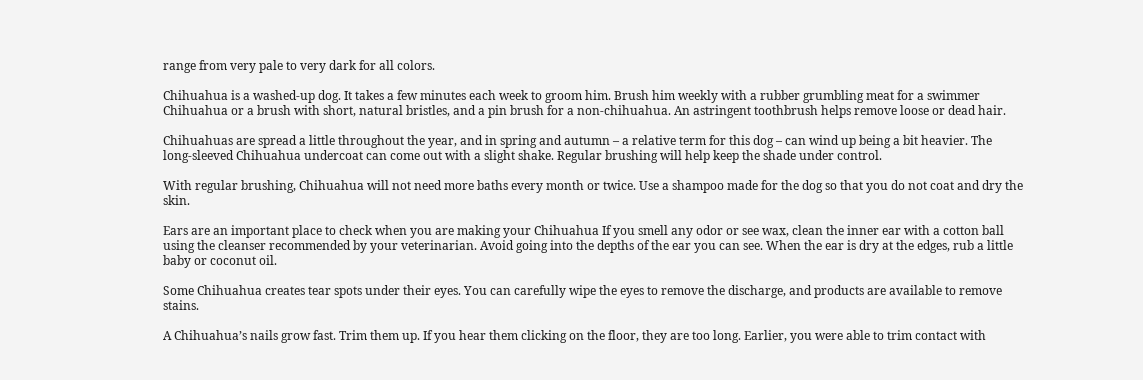range from very pale to very dark for all colors.

Chihuahua is a washed-up dog. It takes a few minutes each week to groom him. Brush him weekly with a rubber grumbling meat for a swimmer Chihuahua or a brush with short, natural bristles, and a pin brush for a non-chihuahua. An astringent toothbrush helps remove loose or dead hair.

Chihuahuas are spread a little throughout the year, and in spring and autumn – a relative term for this dog – can wind up being a bit heavier. The long-sleeved Chihuahua undercoat can come out with a slight shake. Regular brushing will help keep the shade under control.

With regular brushing, Chihuahua will not need more baths every month or twice. Use a shampoo made for the dog so that you do not coat and dry the skin.

Ears are an important place to check when you are making your Chihuahua If you smell any odor or see wax, clean the inner ear with a cotton ball using the cleanser recommended by your veterinarian. Avoid going into the depths of the ear you can see. When the ear is dry at the edges, rub a little baby or coconut oil.

Some Chihuahua creates tear spots under their eyes. You can carefully wipe the eyes to remove the discharge, and products are available to remove stains.

A Chihuahua’s nails grow fast. Trim them up. If you hear them clicking on the floor, they are too long. Earlier, you were able to trim contact with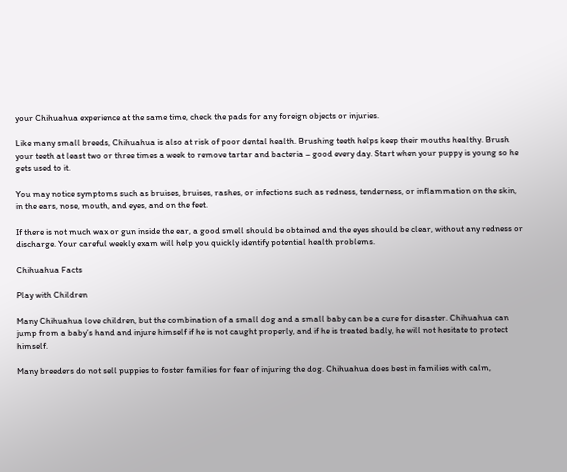your Chihuahua experience at the same time, check the pads for any foreign objects or injuries.

Like many small breeds, Chihuahua is also at risk of poor dental health. Brushing teeth helps keep their mouths healthy. Brush your teeth at least two or three times a week to remove tartar and bacteria – good every day. Start when your puppy is young so he gets used to it.

You may notice symptoms such as bruises, bruises, rashes, or infections such as redness, tenderness, or inflammation on the skin, in the ears, nose, mouth, and eyes, and on the feet.

If there is not much wax or gun inside the ear, a good smell should be obtained and the eyes should be clear, without any redness or discharge. Your careful weekly exam will help you quickly identify potential health problems.

Chihuahua Facts

Play with Children

Many Chihuahua love children, but the combination of a small dog and a small baby can be a cure for disaster. Chihuahua can jump from a baby’s hand and injure himself if he is not caught properly, and if he is treated badly, he will not hesitate to protect himself.

Many breeders do not sell puppies to foster families for fear of injuring the dog. Chihuahua does best in families with calm,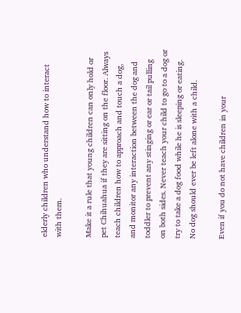elderly children who understand how to interact with them.

Make it a rule that young children can only hold or pet Chihuahua if they are sitting on the floor. Always teach children how to approach and touch a dog, and monitor any interaction between the dog and toddler to prevent any stinging or ear or tail pulling on both sides. Never teach your child to go to a dog or try to take a dog food while he is sleeping or eating. No dog should ever be left alone with a child.

Even if you do not have children in your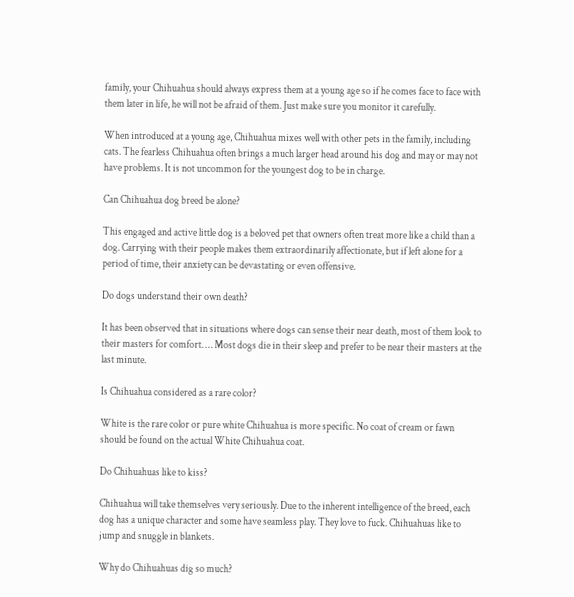family, your Chihuahua should always express them at a young age so if he comes face to face with them later in life, he will not be afraid of them. Just make sure you monitor it carefully.

When introduced at a young age, Chihuahua mixes well with other pets in the family, including cats. The fearless Chihuahua often brings a much larger head around his dog and may or may not have problems. It is not uncommon for the youngest dog to be in charge.

Can Chihuahua dog breed be alone?

This engaged and active little dog is a beloved pet that owners often treat more like a child than a dog. Carrying with their people makes them extraordinarily affectionate, but if left alone for a period of time, their anxiety can be devastating or even offensive.

Do dogs understand their own death?

It has been observed that in situations where dogs can sense their near death, most of them look to their masters for comfort. … Most dogs die in their sleep and prefer to be near their masters at the last minute.

Is Chihuahua considered as a rare color?

White is the rare color or pure white Chihuahua is more specific. No coat of cream or fawn should be found on the actual White Chihuahua coat.

Do Chihuahuas like to kiss?

Chihuahua will take themselves very seriously. Due to the inherent intelligence of the breed, each dog has a unique character and some have seamless play. They love to fuck. Chihuahuas like to jump and snuggle in blankets.

Why do Chihuahuas dig so much?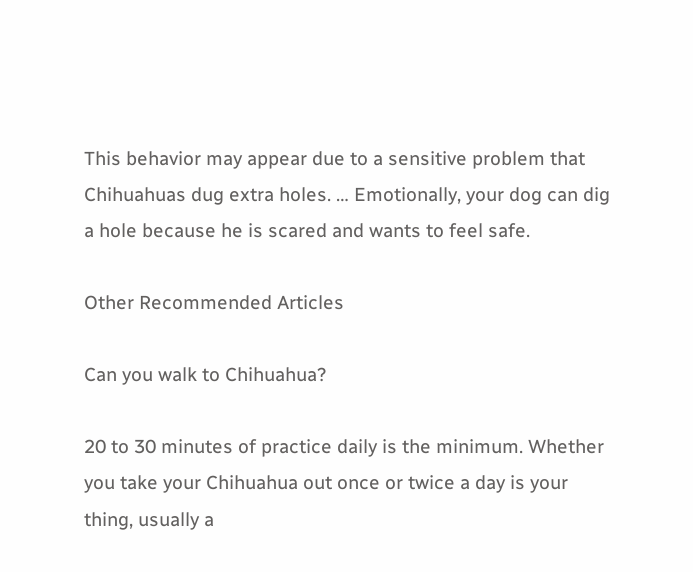This behavior may appear due to a sensitive problem that Chihuahuas dug extra holes. … Emotionally, your dog can dig a hole because he is scared and wants to feel safe.

Other Recommended Articles

Can you walk to Chihuahua?

20 to 30 minutes of practice daily is the minimum. Whether you take your Chihuahua out once or twice a day is your thing, usually a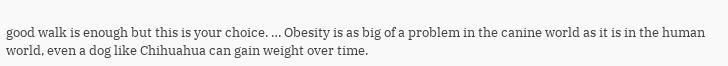good walk is enough but this is your choice. … Obesity is as big of a problem in the canine world as it is in the human world, even a dog like Chihuahua can gain weight over time.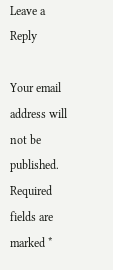Leave a Reply

Your email address will not be published. Required fields are marked *